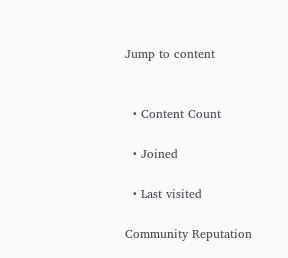Jump to content


  • Content Count

  • Joined

  • Last visited

Community Reputation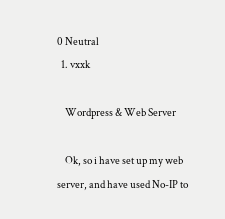0 Neutral
  1. vxxk

    Wordpress & Web Server

    Ok, so i have set up my web server, and have used No-IP to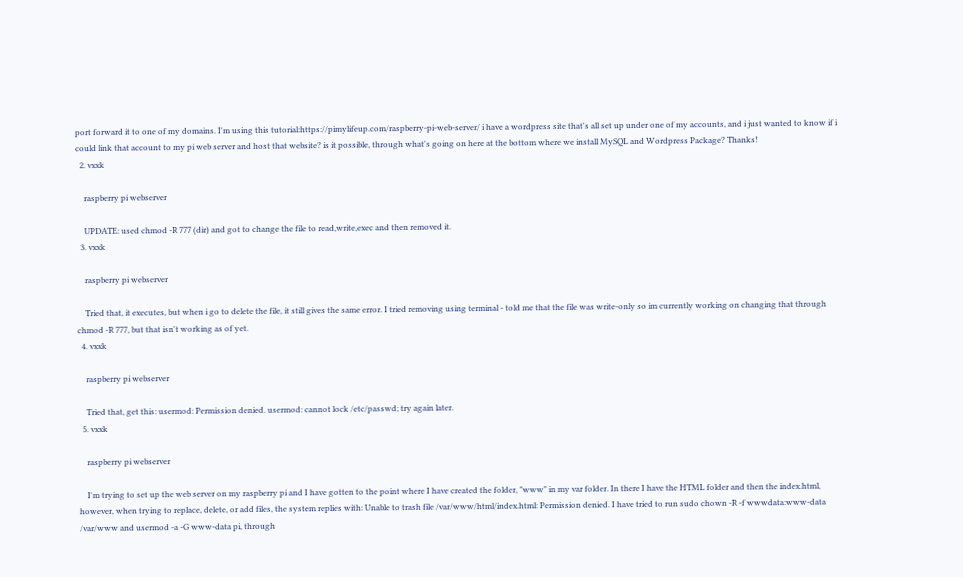port forward it to one of my domains. I'm using this tutorial:https://pimylifeup.com/raspberry-pi-web-server/ i have a wordpress site that's all set up under one of my accounts, and i just wanted to know if i could link that account to my pi web server and host that website? is it possible, through what's going on here at the bottom where we install MySQL and Wordpress Package? Thanks!
  2. vxxk

    raspberry pi webserver

    UPDATE: used chmod -R 777 (dir) and got to change the file to read,write,exec and then removed it.
  3. vxxk

    raspberry pi webserver

    Tried that, it executes, but when i go to delete the file, it still gives the same error. I tried removing using terminal - told me that the file was write-only so im currently working on changing that through chmod -R 777, but that isn't working as of yet.
  4. vxxk

    raspberry pi webserver

    Tried that, get this: usermod: Permission denied. usermod: cannot lock /etc/passwd; try again later.
  5. vxxk

    raspberry pi webserver

    I'm trying to set up the web server on my raspberry pi and I have gotten to the point where I have created the folder, "www" in my var folder. In there I have the HTML folder and then the index.html, however, when trying to replace, delete, or add files, the system replies with: Unable to trash file /var/www/html/index.html: Permission denied. I have tried to run sudo chown -R -f wwwdata:www-data /var/www and usermod -a -G www-data pi, through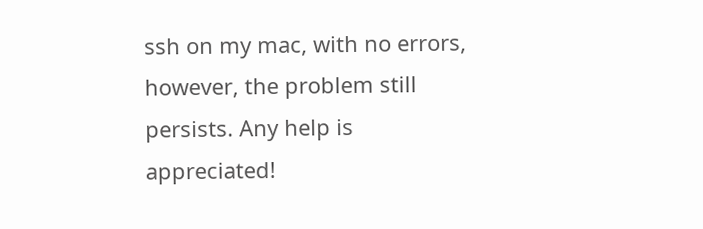ssh on my mac, with no errors, however, the problem still persists. Any help is appreciated!